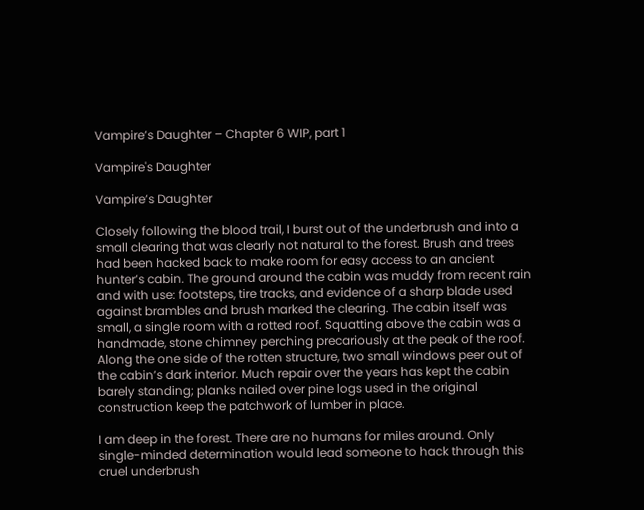Vampire’s Daughter – Chapter 6 WIP, part 1

Vampire's Daughter

Vampire’s Daughter

Closely following the blood trail, I burst out of the underbrush and into a small clearing that was clearly not natural to the forest. Brush and trees had been hacked back to make room for easy access to an ancient hunter’s cabin. The ground around the cabin was muddy from recent rain and with use: footsteps, tire tracks, and evidence of a sharp blade used against brambles and brush marked the clearing. The cabin itself was small, a single room with a rotted roof. Squatting above the cabin was a handmade, stone chimney perching precariously at the peak of the roof. Along the one side of the rotten structure, two small windows peer out of the cabin’s dark interior. Much repair over the years has kept the cabin barely standing; planks nailed over pine logs used in the original construction keep the patchwork of lumber in place.

I am deep in the forest. There are no humans for miles around. Only single-minded determination would lead someone to hack through this cruel underbrush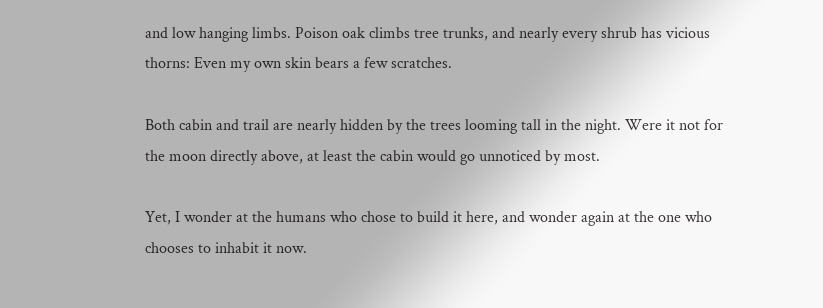and low hanging limbs. Poison oak climbs tree trunks, and nearly every shrub has vicious thorns: Even my own skin bears a few scratches.

Both cabin and trail are nearly hidden by the trees looming tall in the night. Were it not for the moon directly above, at least the cabin would go unnoticed by most.

Yet, I wonder at the humans who chose to build it here, and wonder again at the one who chooses to inhabit it now.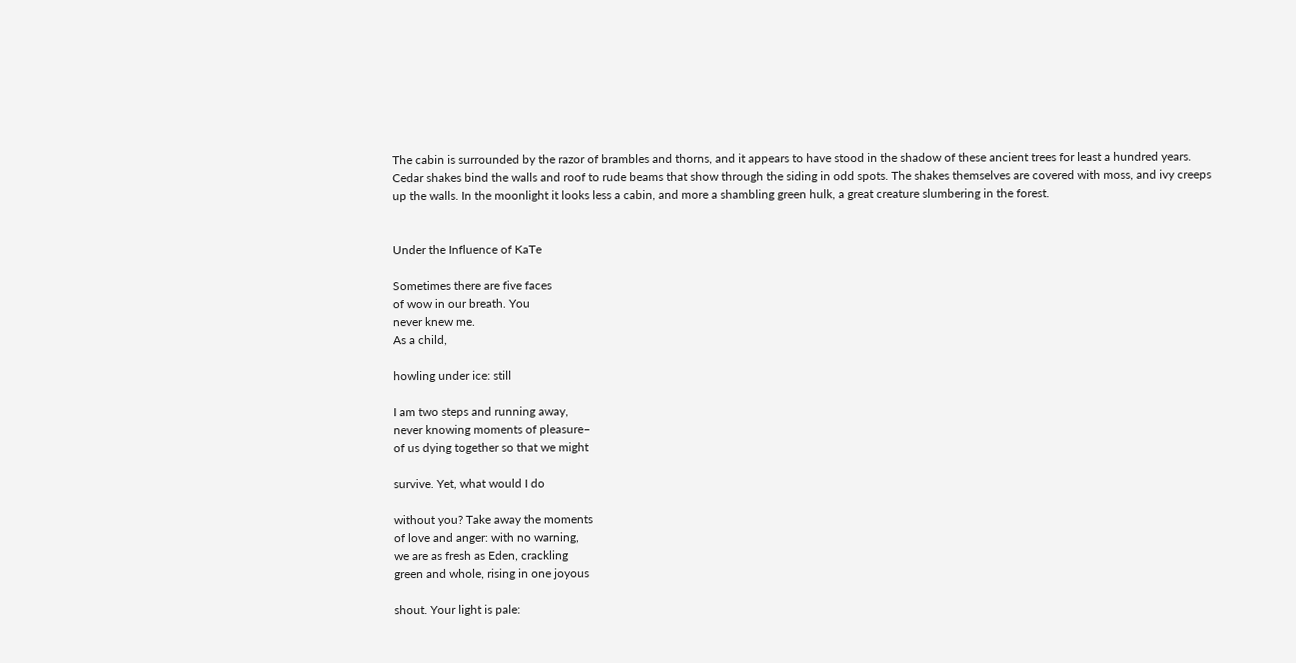The cabin is surrounded by the razor of brambles and thorns, and it appears to have stood in the shadow of these ancient trees for least a hundred years. Cedar shakes bind the walls and roof to rude beams that show through the siding in odd spots. The shakes themselves are covered with moss, and ivy creeps up the walls. In the moonlight it looks less a cabin, and more a shambling green hulk, a great creature slumbering in the forest.


Under the Influence of KaTe

Sometimes there are five faces
of wow in our breath. You
never knew me.
As a child,

howling under ice: still

I am two steps and running away,
never knowing moments of pleasure–
of us dying together so that we might

survive. Yet, what would I do

without you? Take away the moments
of love and anger: with no warning,
we are as fresh as Eden, crackling
green and whole, rising in one joyous

shout. Your light is pale: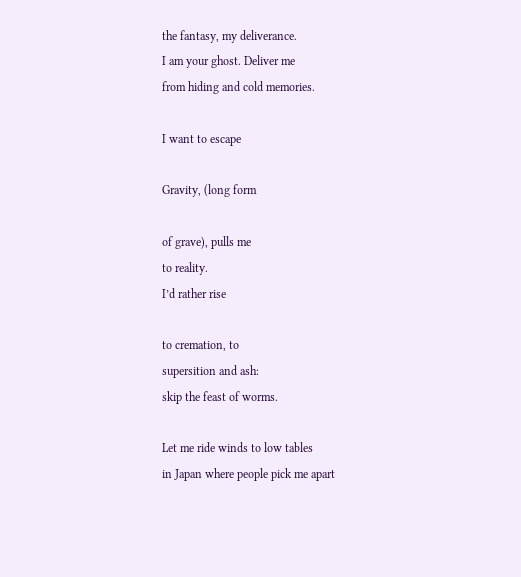the fantasy, my deliverance.
I am your ghost. Deliver me
from hiding and cold memories.

I want to escape

Gravity, (long form

of grave), pulls me
to reality.
I’d rather rise

to cremation, to
supersition and ash:
skip the feast of worms.

Let me ride winds to low tables
in Japan where people pick me apart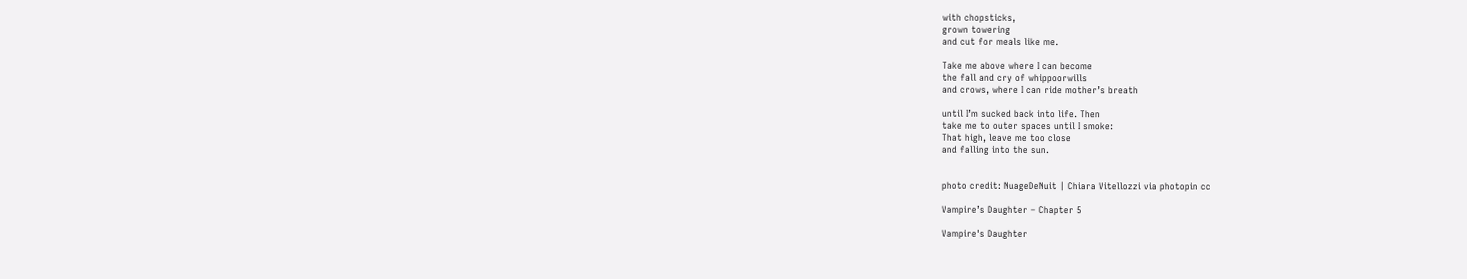with chopsticks,
grown towering
and cut for meals like me.

Take me above where I can become
the fall and cry of whippoorwills
and crows, where I can ride mother’s breath

until I’m sucked back into life. Then
take me to outer spaces until I smoke:
That high, leave me too close
and falling into the sun.


photo credit: NuageDeNuit | Chiara Vitellozzi via photopin cc

Vampire’s Daughter – Chapter 5

Vampire's Daughter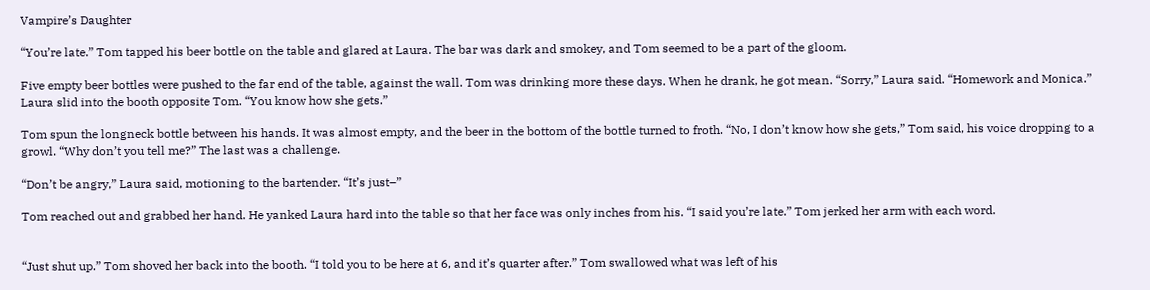Vampire’s Daughter

“You’re late.” Tom tapped his beer bottle on the table and glared at Laura. The bar was dark and smokey, and Tom seemed to be a part of the gloom.

Five empty beer bottles were pushed to the far end of the table, against the wall. Tom was drinking more these days. When he drank, he got mean. “Sorry,” Laura said. “Homework and Monica.” Laura slid into the booth opposite Tom. “You know how she gets.”

Tom spun the longneck bottle between his hands. It was almost empty, and the beer in the bottom of the bottle turned to froth. “No, I don’t know how she gets,” Tom said, his voice dropping to a growl. “Why don’t you tell me?” The last was a challenge.

“Don’t be angry,” Laura said, motioning to the bartender. “It’s just–”

Tom reached out and grabbed her hand. He yanked Laura hard into the table so that her face was only inches from his. “I said you’re late.” Tom jerked her arm with each word.


“Just shut up.” Tom shoved her back into the booth. “I told you to be here at 6, and it’s quarter after.” Tom swallowed what was left of his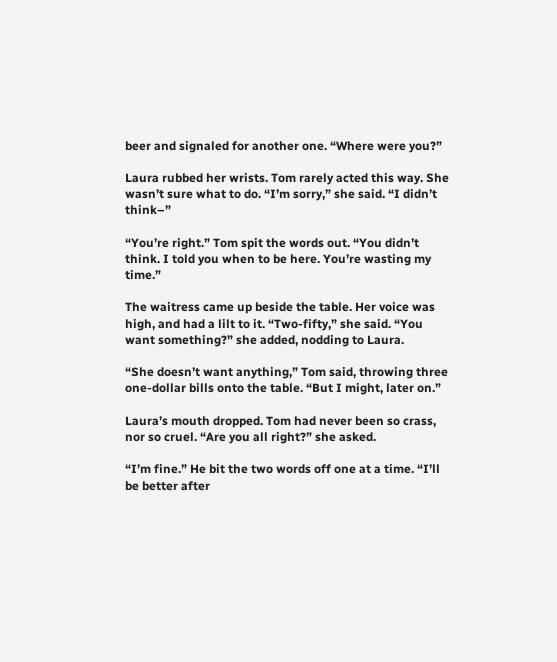beer and signaled for another one. “Where were you?”

Laura rubbed her wrists. Tom rarely acted this way. She wasn’t sure what to do. “I’m sorry,” she said. “I didn’t think–”

“You’re right.” Tom spit the words out. “You didn’t think. I told you when to be here. You’re wasting my time.”

The waitress came up beside the table. Her voice was high, and had a lilt to it. “Two-fifty,” she said. “You want something?” she added, nodding to Laura.

“She doesn’t want anything,” Tom said, throwing three one-dollar bills onto the table. “But I might, later on.”

Laura’s mouth dropped. Tom had never been so crass, nor so cruel. “Are you all right?” she asked.

“I’m fine.” He bit the two words off one at a time. “I’ll be better after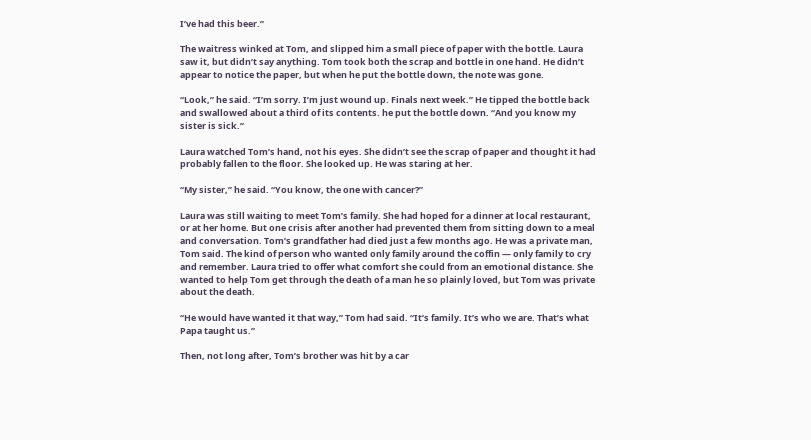I’ve had this beer.”

The waitress winked at Tom, and slipped him a small piece of paper with the bottle. Laura saw it, but didn’t say anything. Tom took both the scrap and bottle in one hand. He didn’t appear to notice the paper, but when he put the bottle down, the note was gone.

“Look,” he said. “I’m sorry. I’m just wound up. Finals next week.” He tipped the bottle back and swallowed about a third of its contents. he put the bottle down. “And you know my sister is sick.”

Laura watched Tom’s hand, not his eyes. She didn’t see the scrap of paper and thought it had probably fallen to the floor. She looked up. He was staring at her.

“My sister,” he said. “You know, the one with cancer?”

Laura was still waiting to meet Tom’s family. She had hoped for a dinner at local restaurant, or at her home. But one crisis after another had prevented them from sitting down to a meal and conversation. Tom’s grandfather had died just a few months ago. He was a private man, Tom said. The kind of person who wanted only family around the coffin — only family to cry and remember. Laura tried to offer what comfort she could from an emotional distance. She wanted to help Tom get through the death of a man he so plainly loved, but Tom was private about the death.

“He would have wanted it that way,” Tom had said. “It’s family. It’s who we are. That’s what Papa taught us.”

Then, not long after, Tom’s brother was hit by a car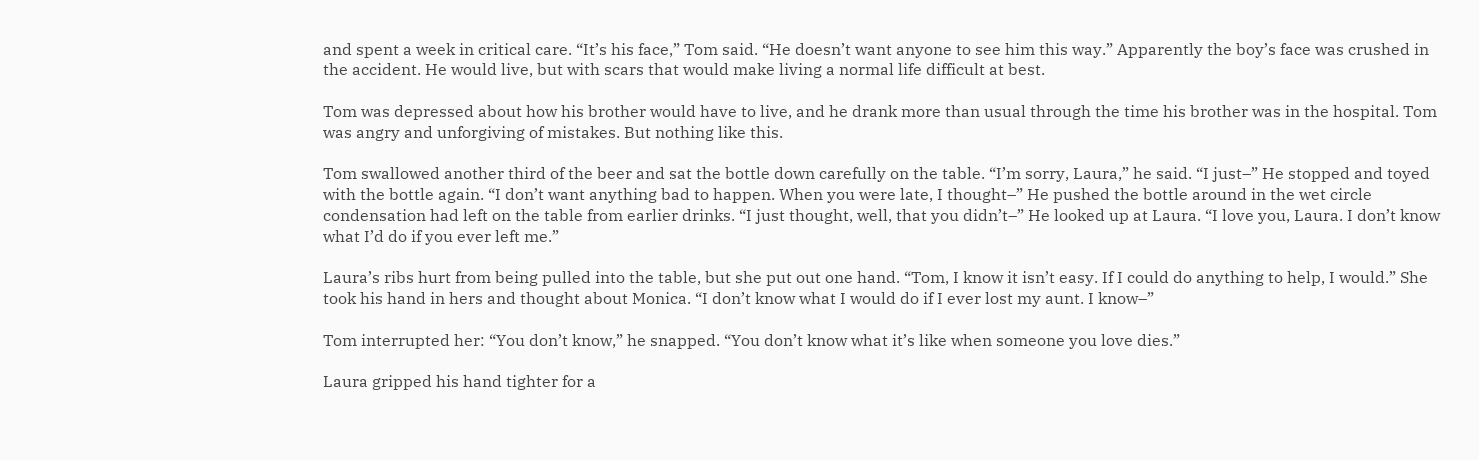and spent a week in critical care. “It’s his face,” Tom said. “He doesn’t want anyone to see him this way.” Apparently the boy’s face was crushed in the accident. He would live, but with scars that would make living a normal life difficult at best.

Tom was depressed about how his brother would have to live, and he drank more than usual through the time his brother was in the hospital. Tom was angry and unforgiving of mistakes. But nothing like this.

Tom swallowed another third of the beer and sat the bottle down carefully on the table. “I’m sorry, Laura,” he said. “I just–” He stopped and toyed with the bottle again. “I don’t want anything bad to happen. When you were late, I thought–” He pushed the bottle around in the wet circle condensation had left on the table from earlier drinks. “I just thought, well, that you didn’t–” He looked up at Laura. “I love you, Laura. I don’t know what I’d do if you ever left me.”

Laura’s ribs hurt from being pulled into the table, but she put out one hand. “Tom, I know it isn’t easy. If I could do anything to help, I would.” She took his hand in hers and thought about Monica. “I don’t know what I would do if I ever lost my aunt. I know–”

Tom interrupted her: “You don’t know,” he snapped. “You don’t know what it’s like when someone you love dies.”

Laura gripped his hand tighter for a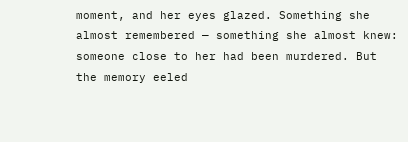moment, and her eyes glazed. Something she almost remembered — something she almost knew: someone close to her had been murdered. But the memory eeled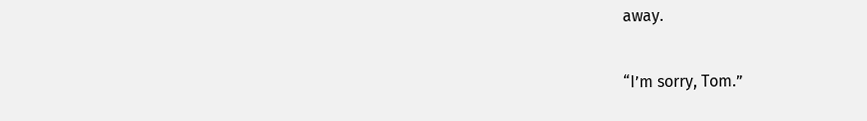away.

“I’m sorry, Tom.”